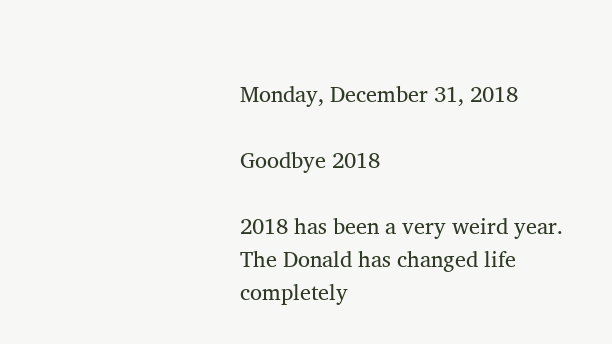Monday, December 31, 2018

Goodbye 2018

2018 has been a very weird year. The Donald has changed life completely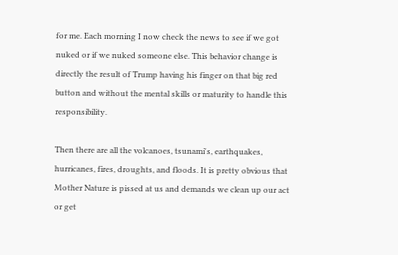for me. Each morning I now check the news to see if we got nuked or if we nuked someone else. This behavior change is directly the result of Trump having his finger on that big red button and without the mental skills or maturity to handle this responsibility.

Then there are all the volcanoes, tsunami's, earthquakes, hurricanes, fires, droughts, and floods. It is pretty obvious that Mother Nature is pissed at us and demands we clean up our act or get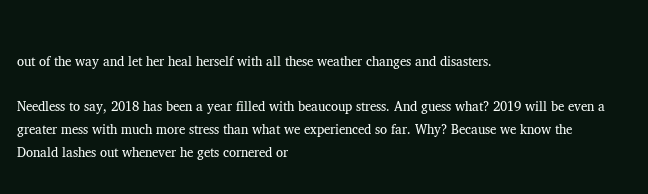out of the way and let her heal herself with all these weather changes and disasters.

Needless to say, 2018 has been a year filled with beaucoup stress. And guess what? 2019 will be even a greater mess with much more stress than what we experienced so far. Why? Because we know the Donald lashes out whenever he gets cornered or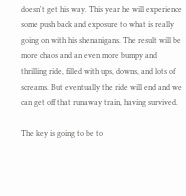doesn't get his way. This year he will experience some push back and exposure to what is really going on with his shenanigans. The result will be more chaos and an even more bumpy and thrilling ride, filled with ups, downs, and lots of screams. But eventually the ride will end and we can get off that runaway train, having survived.

The key is going to be to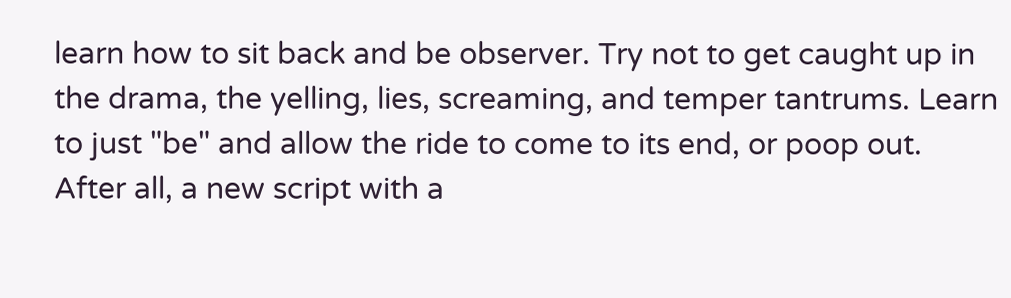learn how to sit back and be observer. Try not to get caught up in the drama, the yelling, lies, screaming, and temper tantrums. Learn to just "be" and allow the ride to come to its end, or poop out. After all, a new script with a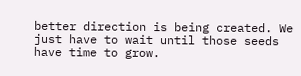better direction is being created. We just have to wait until those seeds have time to grow.